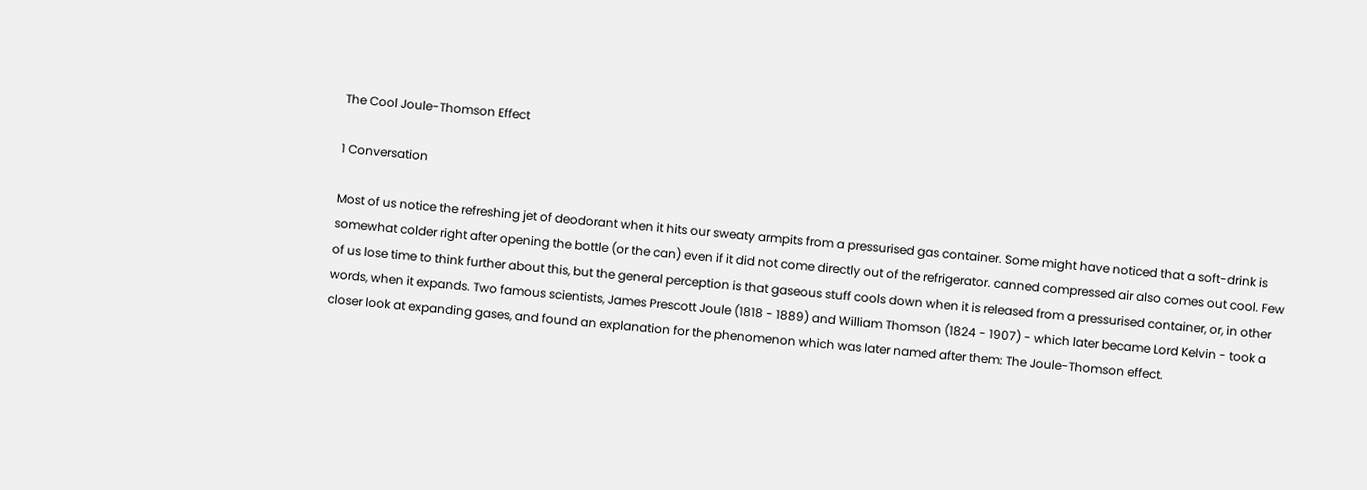The Cool Joule-Thomson Effect

1 Conversation

Most of us notice the refreshing jet of deodorant when it hits our sweaty armpits from a pressurised gas container. Some might have noticed that a soft-drink is somewhat colder right after opening the bottle (or the can) even if it did not come directly out of the refrigerator. canned compressed air also comes out cool. Few of us lose time to think further about this, but the general perception is that gaseous stuff cools down when it is released from a pressurised container, or, in other words, when it expands. Two famous scientists, James Prescott Joule (1818 - 1889) and William Thomson (1824 - 1907) - which later became Lord Kelvin - took a closer look at expanding gases, and found an explanation for the phenomenon which was later named after them: The Joule-Thomson effect.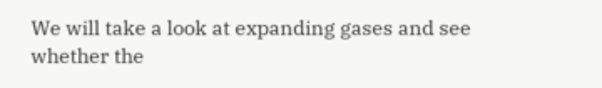We will take a look at expanding gases and see whether the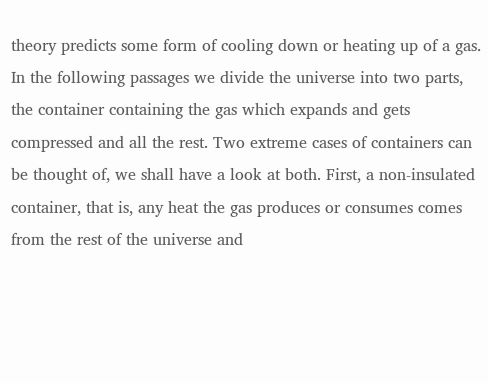theory predicts some form of cooling down or heating up of a gas. In the following passages we divide the universe into two parts, the container containing the gas which expands and gets compressed and all the rest. Two extreme cases of containers can be thought of, we shall have a look at both. First, a non-insulated container, that is, any heat the gas produces or consumes comes from the rest of the universe and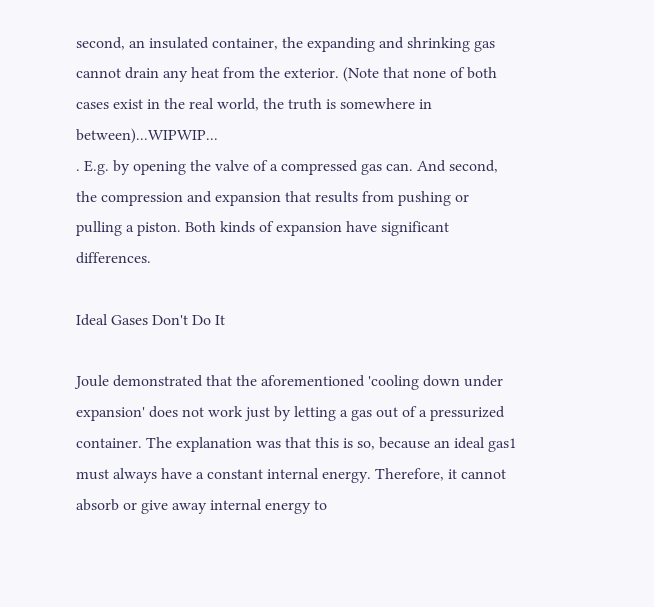second, an insulated container, the expanding and shrinking gas cannot drain any heat from the exterior. (Note that none of both cases exist in the real world, the truth is somewhere in between)...WIPWIP...
. E.g. by opening the valve of a compressed gas can. And second, the compression and expansion that results from pushing or pulling a piston. Both kinds of expansion have significant differences.

Ideal Gases Don't Do It

Joule demonstrated that the aforementioned 'cooling down under expansion' does not work just by letting a gas out of a pressurized container. The explanation was that this is so, because an ideal gas1 must always have a constant internal energy. Therefore, it cannot absorb or give away internal energy to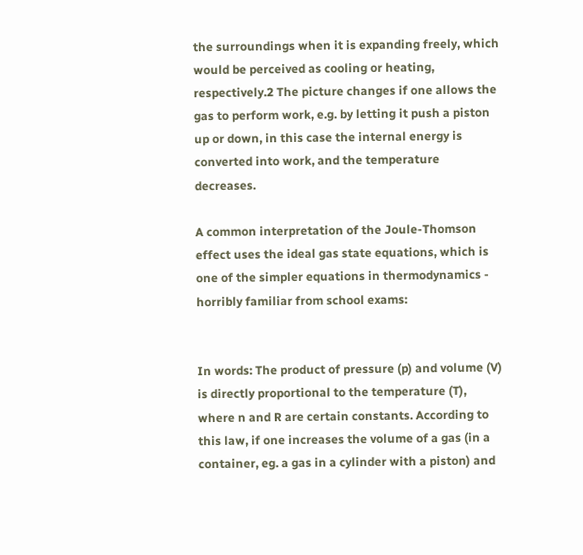the surroundings when it is expanding freely, which would be perceived as cooling or heating, respectively.2 The picture changes if one allows the gas to perform work, e.g. by letting it push a piston up or down, in this case the internal energy is converted into work, and the temperature decreases.

A common interpretation of the Joule-Thomson effect uses the ideal gas state equations, which is one of the simpler equations in thermodynamics - horribly familiar from school exams:


In words: The product of pressure (p) and volume (V) is directly proportional to the temperature (T), where n and R are certain constants. According to this law, if one increases the volume of a gas (in a container, eg. a gas in a cylinder with a piston) and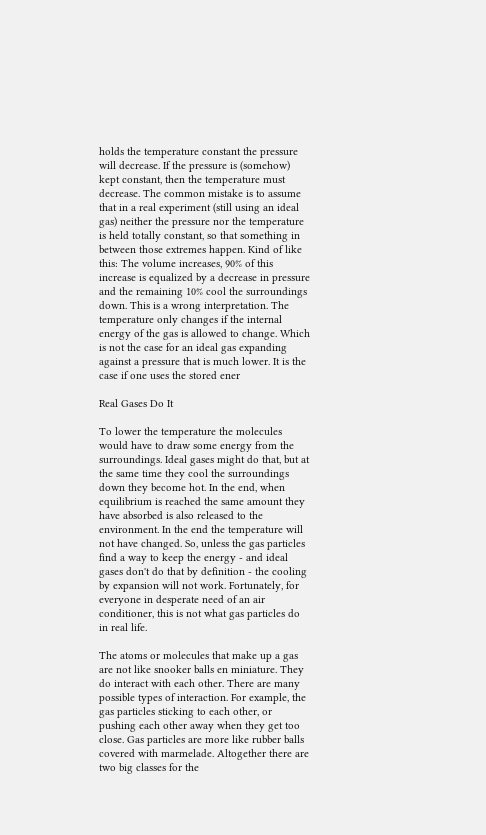holds the temperature constant the pressure will decrease. If the pressure is (somehow) kept constant, then the temperature must decrease. The common mistake is to assume that in a real experiment (still using an ideal gas) neither the pressure nor the temperature is held totally constant, so that something in between those extremes happen. Kind of like this: The volume increases, 90% of this increase is equalized by a decrease in pressure and the remaining 10% cool the surroundings down. This is a wrong interpretation. The temperature only changes if the internal energy of the gas is allowed to change. Which is not the case for an ideal gas expanding against a pressure that is much lower. It is the case if one uses the stored ener

Real Gases Do It

To lower the temperature the molecules would have to draw some energy from the surroundings. Ideal gases might do that, but at the same time they cool the surroundings down they become hot. In the end, when equilibrium is reached the same amount they have absorbed is also released to the environment. In the end the temperature will not have changed. So, unless the gas particles find a way to keep the energy - and ideal gases don't do that by definition - the cooling by expansion will not work. Fortunately, for everyone in desperate need of an air conditioner, this is not what gas particles do in real life.

The atoms or molecules that make up a gas are not like snooker balls en miniature. They do interact with each other. There are many possible types of interaction. For example, the gas particles sticking to each other, or pushing each other away when they get too close. Gas particles are more like rubber balls covered with marmelade. Altogether there are two big classes for the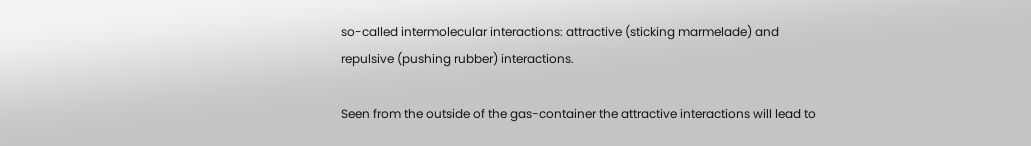so-called intermolecular interactions: attractive (sticking marmelade) and repulsive (pushing rubber) interactions.

Seen from the outside of the gas-container the attractive interactions will lead to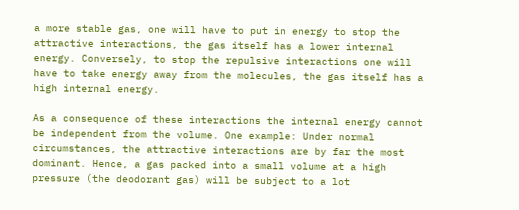a more stable gas, one will have to put in energy to stop the attractive interactions, the gas itself has a lower internal energy. Conversely, to stop the repulsive interactions one will have to take energy away from the molecules, the gas itself has a high internal energy.

As a consequence of these interactions the internal energy cannot be independent from the volume. One example: Under normal circumstances, the attractive interactions are by far the most dominant. Hence, a gas packed into a small volume at a high pressure (the deodorant gas) will be subject to a lot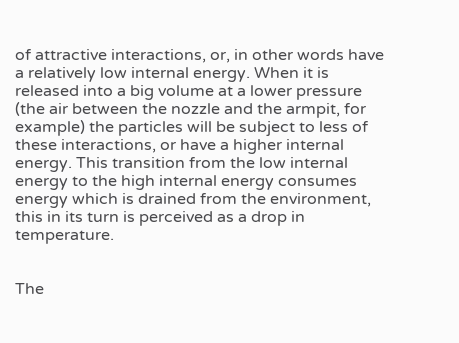of attractive interactions, or, in other words have a relatively low internal energy. When it is released into a big volume at a lower pressure (the air between the nozzle and the armpit, for example) the particles will be subject to less of these interactions, or have a higher internal energy. This transition from the low internal energy to the high internal energy consumes energy which is drained from the environment, this in its turn is perceived as a drop in temperature.


The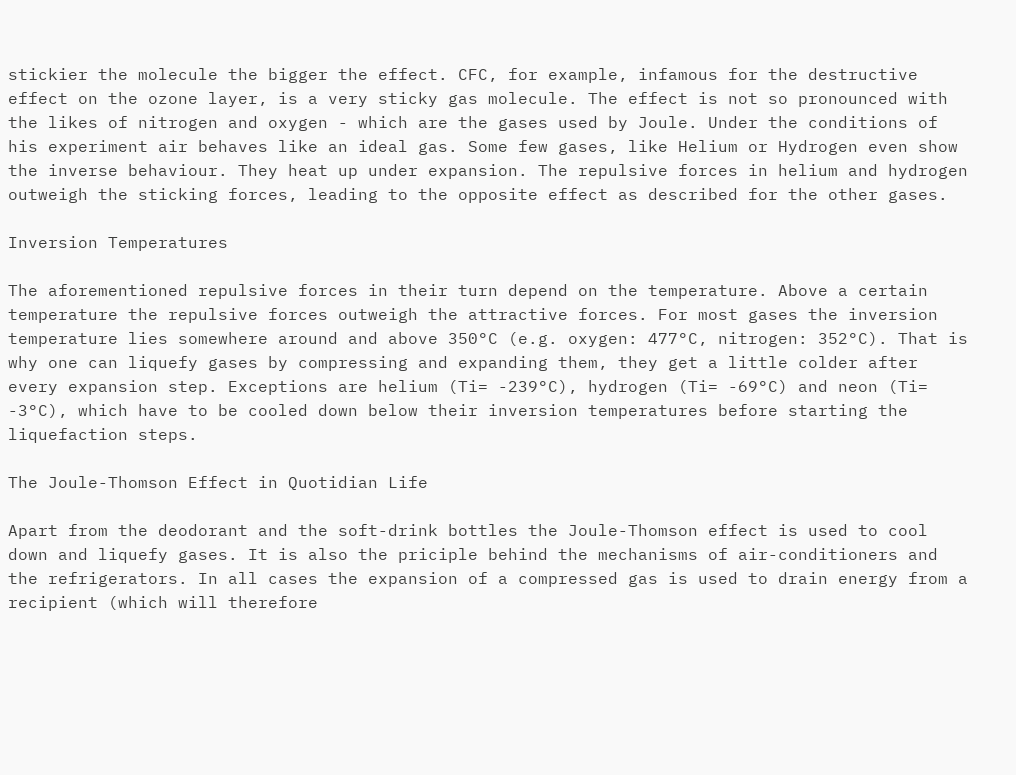stickier the molecule the bigger the effect. CFC, for example, infamous for the destructive effect on the ozone layer, is a very sticky gas molecule. The effect is not so pronounced with the likes of nitrogen and oxygen - which are the gases used by Joule. Under the conditions of his experiment air behaves like an ideal gas. Some few gases, like Helium or Hydrogen even show the inverse behaviour. They heat up under expansion. The repulsive forces in helium and hydrogen outweigh the sticking forces, leading to the opposite effect as described for the other gases.

Inversion Temperatures

The aforementioned repulsive forces in their turn depend on the temperature. Above a certain temperature the repulsive forces outweigh the attractive forces. For most gases the inversion temperature lies somewhere around and above 350°C (e.g. oxygen: 477°C, nitrogen: 352°C). That is why one can liquefy gases by compressing and expanding them, they get a little colder after every expansion step. Exceptions are helium (Ti= -239°C), hydrogen (Ti= -69°C) and neon (Ti= -3°C), which have to be cooled down below their inversion temperatures before starting the liquefaction steps.

The Joule-Thomson Effect in Quotidian Life

Apart from the deodorant and the soft-drink bottles the Joule-Thomson effect is used to cool down and liquefy gases. It is also the priciple behind the mechanisms of air-conditioners and the refrigerators. In all cases the expansion of a compressed gas is used to drain energy from a recipient (which will therefore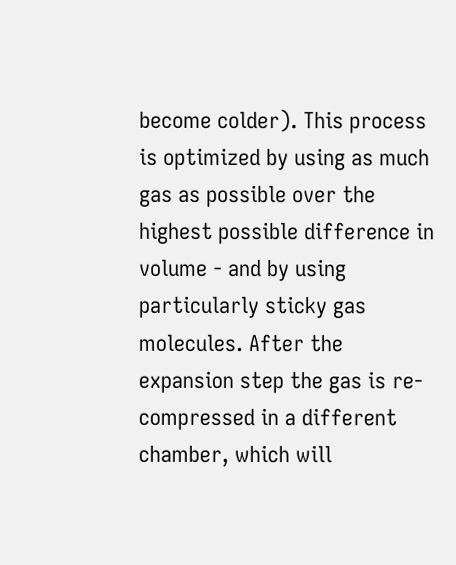become colder). This process is optimized by using as much gas as possible over the highest possible difference in volume - and by using particularly sticky gas molecules. After the expansion step the gas is re-compressed in a different chamber, which will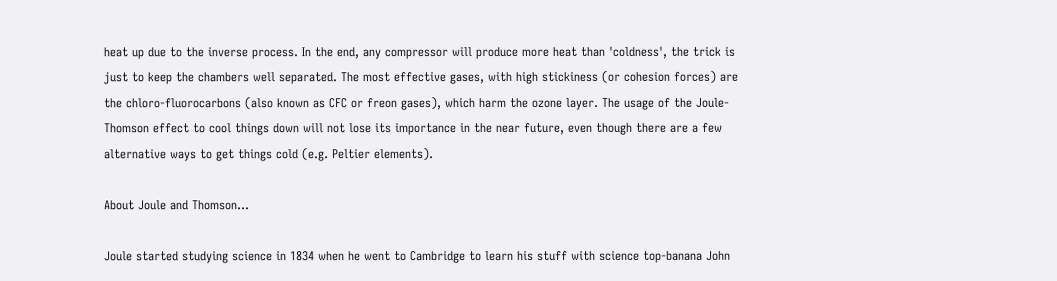heat up due to the inverse process. In the end, any compressor will produce more heat than 'coldness', the trick is just to keep the chambers well separated. The most effective gases, with high stickiness (or cohesion forces) are the chloro-fluorocarbons (also known as CFC or freon gases), which harm the ozone layer. The usage of the Joule-Thomson effect to cool things down will not lose its importance in the near future, even though there are a few alternative ways to get things cold (e.g. Peltier elements).

About Joule and Thomson...

Joule started studying science in 1834 when he went to Cambridge to learn his stuff with science top-banana John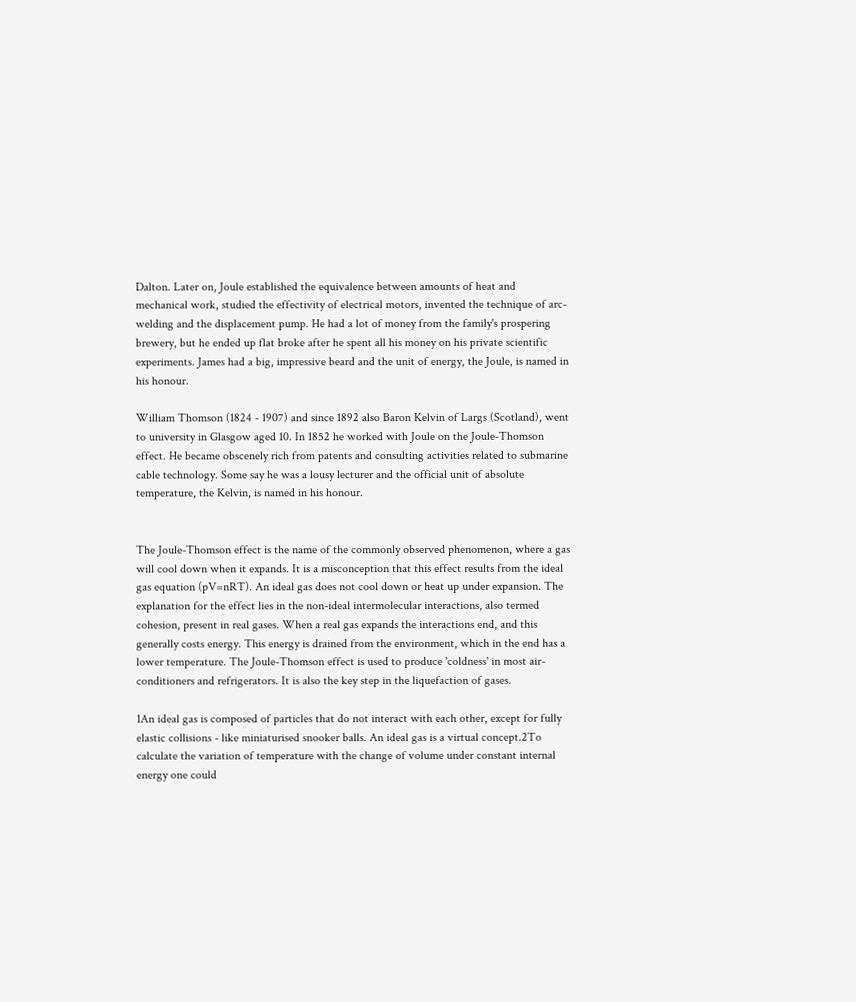Dalton. Later on, Joule established the equivalence between amounts of heat and mechanical work, studied the effectivity of electrical motors, invented the technique of arc-welding and the displacement pump. He had a lot of money from the family's prospering brewery, but he ended up flat broke after he spent all his money on his private scientific experiments. James had a big, impressive beard and the unit of energy, the Joule, is named in his honour.

William Thomson (1824 - 1907) and since 1892 also Baron Kelvin of Largs (Scotland), went to university in Glasgow aged 10. In 1852 he worked with Joule on the Joule-Thomson effect. He became obscenely rich from patents and consulting activities related to submarine cable technology. Some say he was a lousy lecturer and the official unit of absolute temperature, the Kelvin, is named in his honour.


The Joule-Thomson effect is the name of the commonly observed phenomenon, where a gas will cool down when it expands. It is a misconception that this effect results from the ideal gas equation (pV=nRT). An ideal gas does not cool down or heat up under expansion. The explanation for the effect lies in the non-ideal intermolecular interactions, also termed cohesion, present in real gases. When a real gas expands the interactions end, and this generally costs energy. This energy is drained from the environment, which in the end has a lower temperature. The Joule-Thomson effect is used to produce 'coldness' in most air-conditioners and refrigerators. It is also the key step in the liquefaction of gases.

1An ideal gas is composed of particles that do not interact with each other, except for fully elastic collisions - like miniaturised snooker balls. An ideal gas is a virtual concept.2To calculate the variation of temperature with the change of volume under constant internal energy one could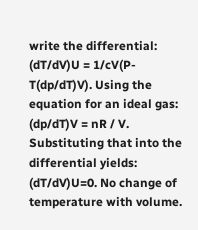write the differential: (dT/dV)U = 1/cV(P-T(dp/dT)V). Using the equation for an ideal gas: (dp/dT)V = nR / V. Substituting that into the differential yields: (dT/dV)U=0. No change of temperature with volume.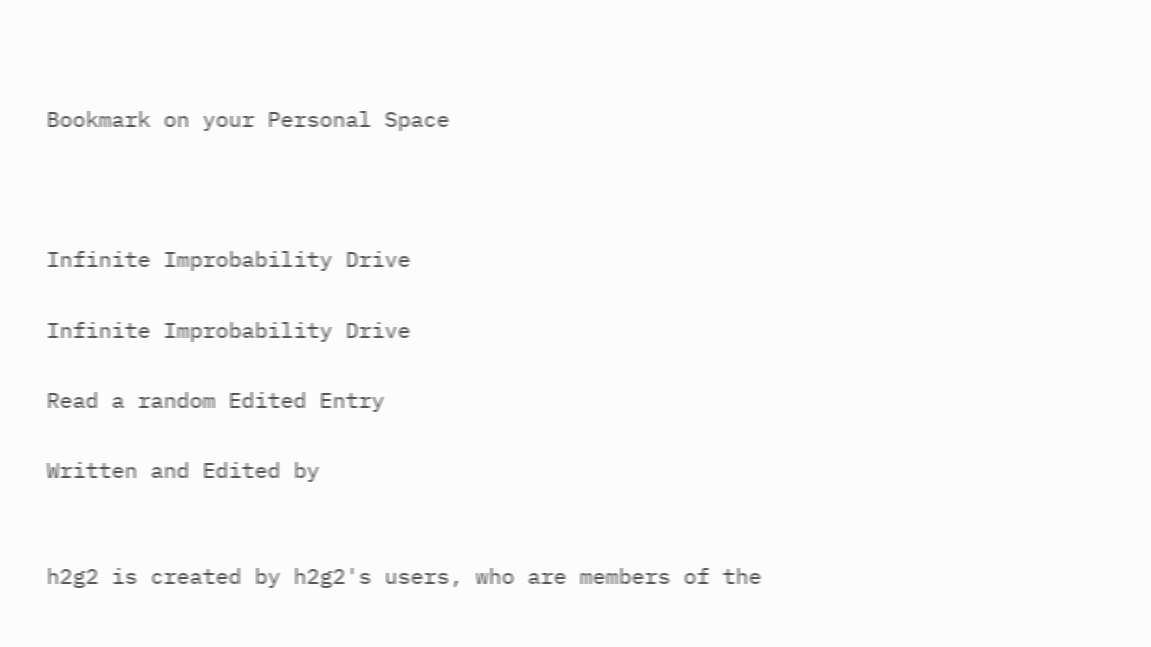Bookmark on your Personal Space



Infinite Improbability Drive

Infinite Improbability Drive

Read a random Edited Entry

Written and Edited by


h2g2 is created by h2g2's users, who are members of the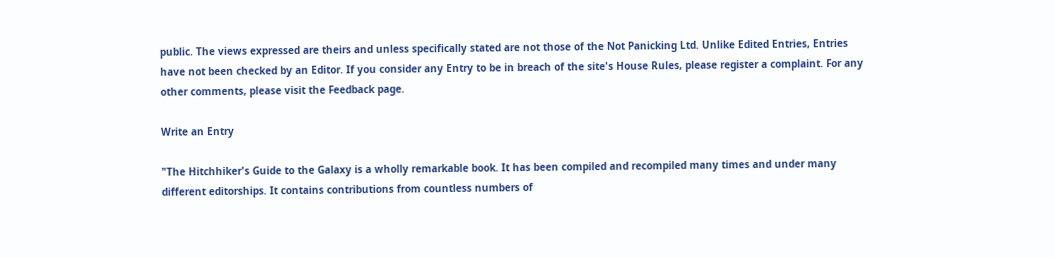public. The views expressed are theirs and unless specifically stated are not those of the Not Panicking Ltd. Unlike Edited Entries, Entries have not been checked by an Editor. If you consider any Entry to be in breach of the site's House Rules, please register a complaint. For any other comments, please visit the Feedback page.

Write an Entry

"The Hitchhiker's Guide to the Galaxy is a wholly remarkable book. It has been compiled and recompiled many times and under many different editorships. It contains contributions from countless numbers of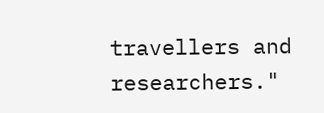travellers and researchers."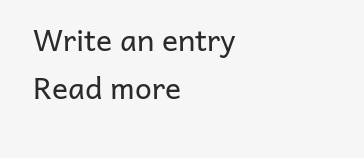Write an entry
Read more